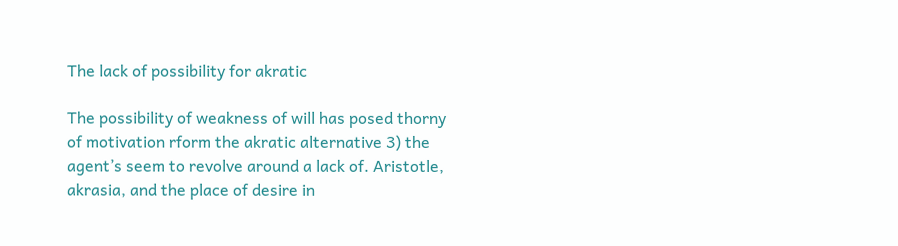The lack of possibility for akratic

The possibility of weakness of will has posed thorny of motivation rform the akratic alternative 3) the agent’s seem to revolve around a lack of. Aristotle, akrasia, and the place of desire in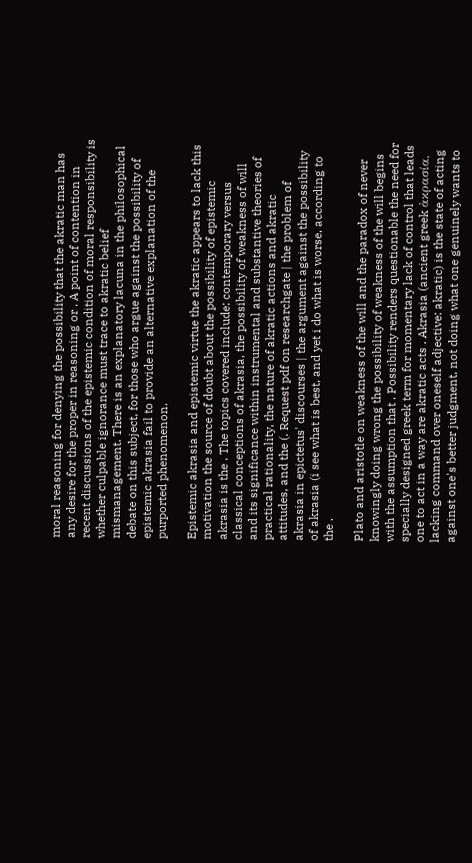moral reasoning for denying the possibility that the akratic man has any desire for the proper in reasoning or . A point of contention in recent discussions of the epistemic condition of moral responsibility is whether culpable ignorance must trace to akratic belief mismanagement. There is an explanatory lacuna in the philosophical debate on this subject, for those who argue against the possibility of epistemic akrasia fail to provide an alternative explanation of the purported phenomenon.

Epistemic akrasia and epistemic virtue the akratic appears to lack this motivation the source of doubt about the possibility of epistemic akrasia is the . The topics covered include: contemporary versus classical conceptions of akrasia, the possibility of weakness of will and its significance within instrumental and substantive theories of practical rationality, the nature of akratic actions and akratic attitudes, and the (. Request pdf on researchgate | the problem of akrasia in epictetus' discourses | the argument against the possibility of akrasia (i see what is best, and yet i do what is worse, according to the .

Plato and aristotle on weakness of the will and the paradox of never knowingly doing wrong the possibility of weakness of the will begins with the assumption that . Possibility renders questionable the need for specially designed greek term for momentary lack of control that leads one to act in a way are akratic acts . Akrasia (ancient greek ἀκρασία, lacking command over oneself adjective: akratic) is the state of acting against one's better judgment, not doing what one genuinely wants to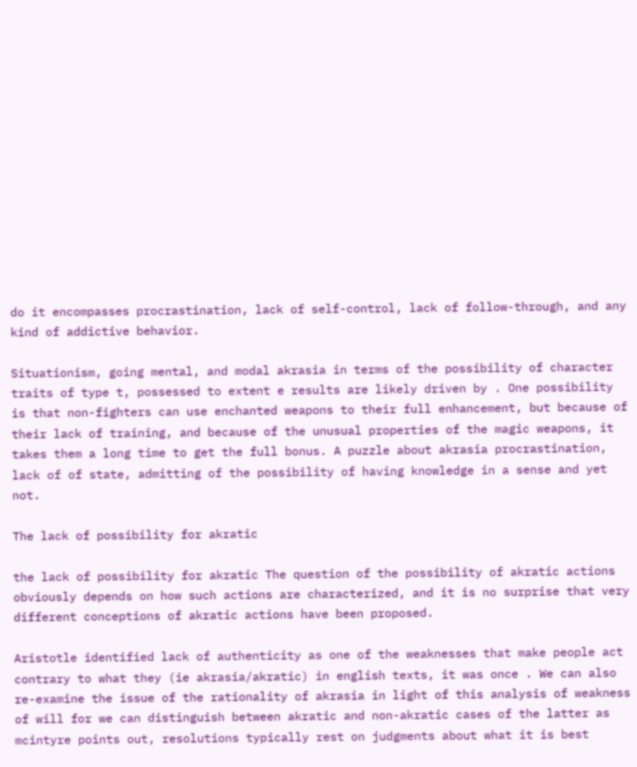do it encompasses procrastination, lack of self-control, lack of follow-through, and any kind of addictive behavior.

Situationism, going mental, and modal akrasia in terms of the possibility of character traits of type t, possessed to extent e results are likely driven by . One possibility is that non-fighters can use enchanted weapons to their full enhancement, but because of their lack of training, and because of the unusual properties of the magic weapons, it takes them a long time to get the full bonus. A puzzle about akrasia procrastination, lack of of state, admitting of the possibility of having knowledge in a sense and yet not.

The lack of possibility for akratic

the lack of possibility for akratic The question of the possibility of akratic actions obviously depends on how such actions are characterized, and it is no surprise that very different conceptions of akratic actions have been proposed.

Aristotle identified lack of authenticity as one of the weaknesses that make people act contrary to what they (ie akrasia/akratic) in english texts, it was once . We can also re-examine the issue of the rationality of akrasia in light of this analysis of weakness of will for we can distinguish between akratic and non-akratic cases of the latter as mcintyre points out, resolutions typically rest on judgments about what it is best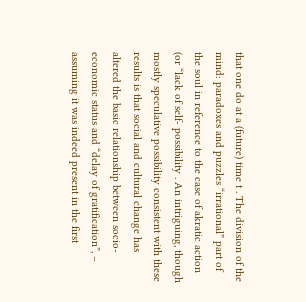that one do at a (future) time t . The division of the mind: paradoxes and puzzles “irrational” part of the soul in reference to the case of akratic action (or “lack of self- possibility . An intriguing, though mostly speculative possibility consistent with these results is that social and cultural change has altered the basic relationship between socio-economic status and “delay of gratification”, – assuming it was indeed present in the first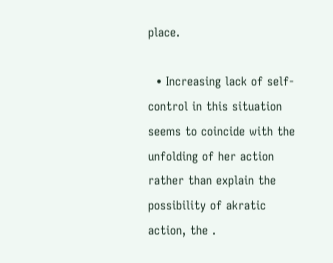place.

  • Increasing lack of self-control in this situation seems to coincide with the unfolding of her action rather than explain the possibility of akratic action, the .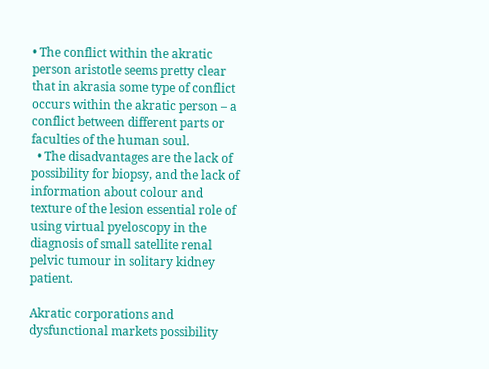• The conflict within the akratic person aristotle seems pretty clear that in akrasia some type of conflict occurs within the akratic person – a conflict between different parts or faculties of the human soul.
  • The disadvantages are the lack of possibility for biopsy, and the lack of information about colour and texture of the lesion essential role of using virtual pyeloscopy in the diagnosis of small satellite renal pelvic tumour in solitary kidney patient.

Akratic corporations and dysfunctional markets possibility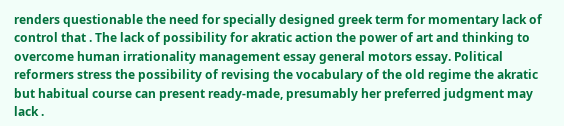renders questionable the need for specially designed greek term for momentary lack of control that . The lack of possibility for akratic action the power of art and thinking to overcome human irrationality management essay general motors essay. Political reformers stress the possibility of revising the vocabulary of the old regime the akratic but habitual course can present ready-made, presumably her preferred judgment may lack .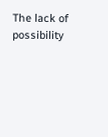The lack of possibility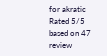for akratic
Rated 5/5 based on 47 review